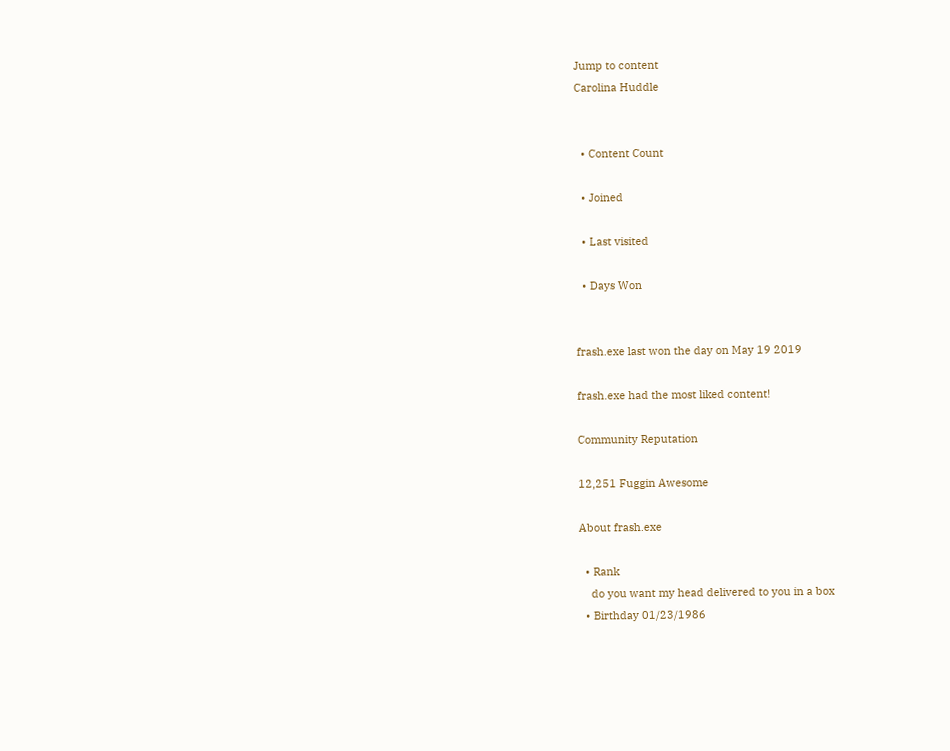Jump to content
Carolina Huddle


  • Content Count

  • Joined

  • Last visited

  • Days Won


frash.exe last won the day on May 19 2019

frash.exe had the most liked content!

Community Reputation

12,251 Fuggin Awesome

About frash.exe

  • Rank
    do you want my head delivered to you in a box
  • Birthday 01/23/1986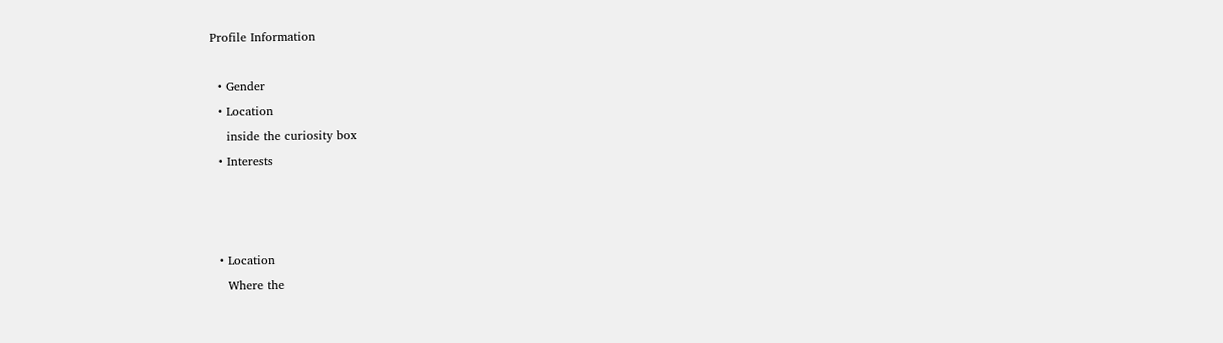Profile Information

  • Gender
  • Location
    inside the curiosity box
  • Interests



  • Location
    Where the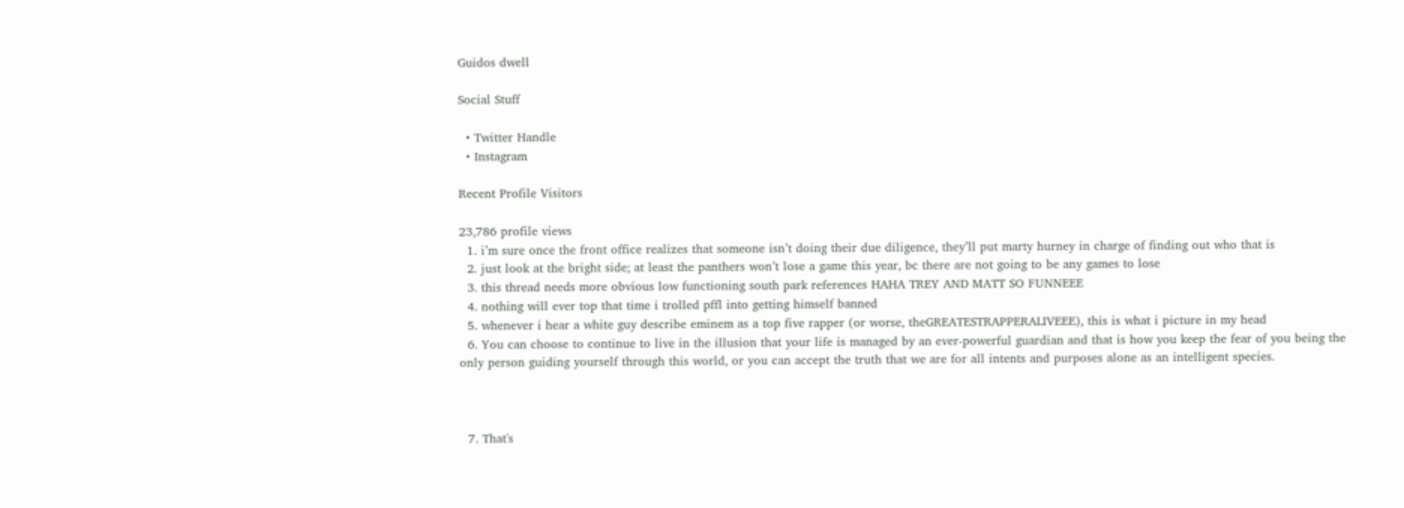Guidos dwell

Social Stuff

  • Twitter Handle
  • Instagram

Recent Profile Visitors

23,786 profile views
  1. i’m sure once the front office realizes that someone isn’t doing their due diligence, they’ll put marty hurney in charge of finding out who that is
  2. just look at the bright side; at least the panthers won’t lose a game this year, bc there are not going to be any games to lose
  3. this thread needs more obvious low functioning south park references HAHA TREY AND MATT SO FUNNEEE
  4. nothing will ever top that time i trolled pffl into getting himself banned
  5. whenever i hear a white guy describe eminem as a top five rapper (or worse, theGREATESTRAPPERALIVEEE), this is what i picture in my head
  6. You can choose to continue to live in the illusion that your life is managed by an ever-powerful guardian and that is how you keep the fear of you being the only person guiding yourself through this world, or you can accept the truth that we are for all intents and purposes alone as an intelligent species.



  7. That's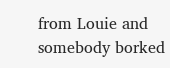from Louie and somebody borked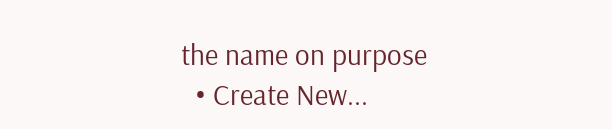the name on purpose
  • Create New...